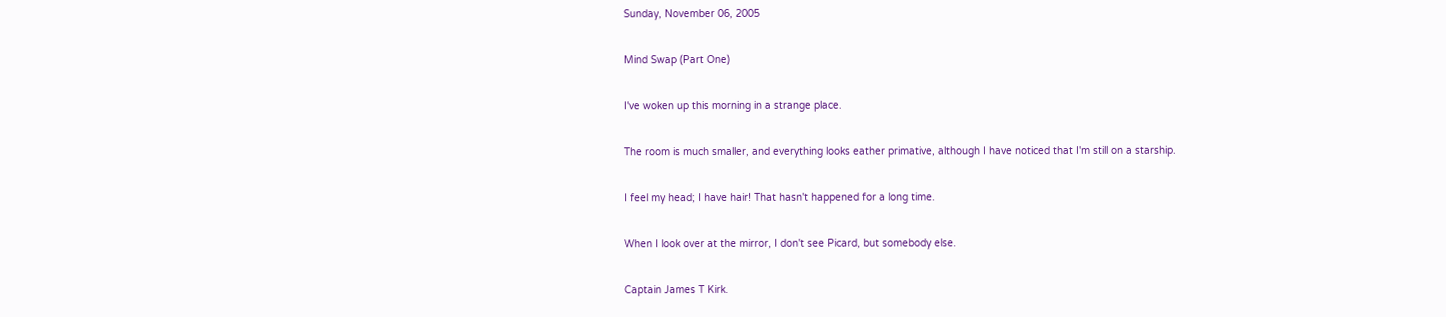Sunday, November 06, 2005

Mind Swap (Part One)

I've woken up this morning in a strange place.

The room is much smaller, and everything looks eather primative, although I have noticed that I'm still on a starship.

I feel my head; I have hair! That hasn't happened for a long time.

When I look over at the mirror, I don't see Picard, but somebody else.

Captain James T Kirk.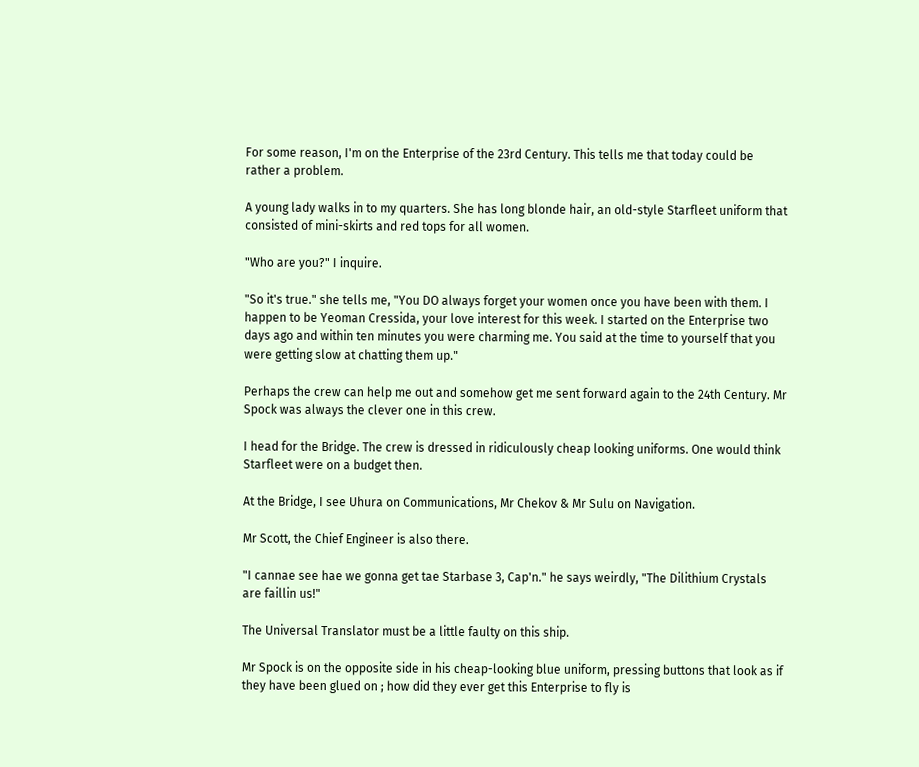For some reason, I'm on the Enterprise of the 23rd Century. This tells me that today could be rather a problem.

A young lady walks in to my quarters. She has long blonde hair, an old-style Starfleet uniform that consisted of mini-skirts and red tops for all women.

"Who are you?" I inquire.

"So it's true." she tells me, "You DO always forget your women once you have been with them. I happen to be Yeoman Cressida, your love interest for this week. I started on the Enterprise two days ago and within ten minutes you were charming me. You said at the time to yourself that you were getting slow at chatting them up."

Perhaps the crew can help me out and somehow get me sent forward again to the 24th Century. Mr Spock was always the clever one in this crew.

I head for the Bridge. The crew is dressed in ridiculously cheap looking uniforms. One would think Starfleet were on a budget then.

At the Bridge, I see Uhura on Communications, Mr Chekov & Mr Sulu on Navigation.

Mr Scott, the Chief Engineer is also there.

"I cannae see hae we gonna get tae Starbase 3, Cap'n." he says weirdly, "The Dilithium Crystals are faillin us!"

The Universal Translator must be a little faulty on this ship.

Mr Spock is on the opposite side in his cheap-looking blue uniform, pressing buttons that look as if they have been glued on ; how did they ever get this Enterprise to fly is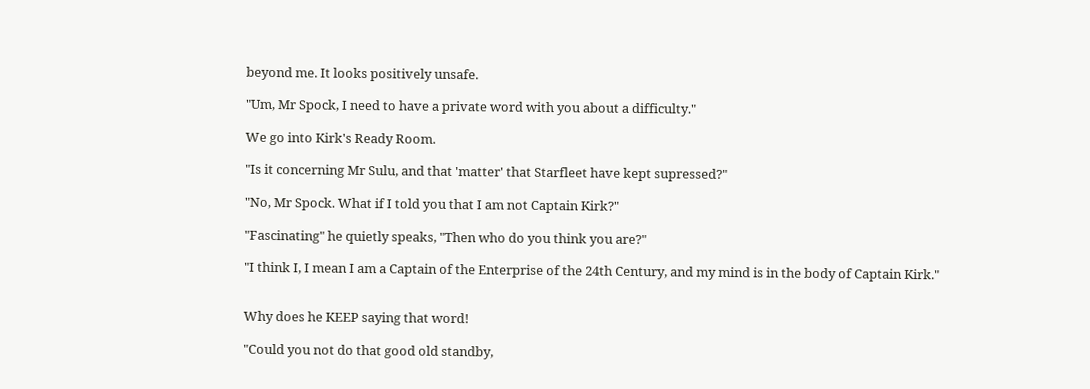beyond me. It looks positively unsafe.

"Um, Mr Spock, I need to have a private word with you about a difficulty."

We go into Kirk's Ready Room.

"Is it concerning Mr Sulu, and that 'matter' that Starfleet have kept supressed?"

"No, Mr Spock. What if I told you that I am not Captain Kirk?"

"Fascinating" he quietly speaks, "Then who do you think you are?"

"I think I, I mean I am a Captain of the Enterprise of the 24th Century, and my mind is in the body of Captain Kirk."


Why does he KEEP saying that word!

"Could you not do that good old standby,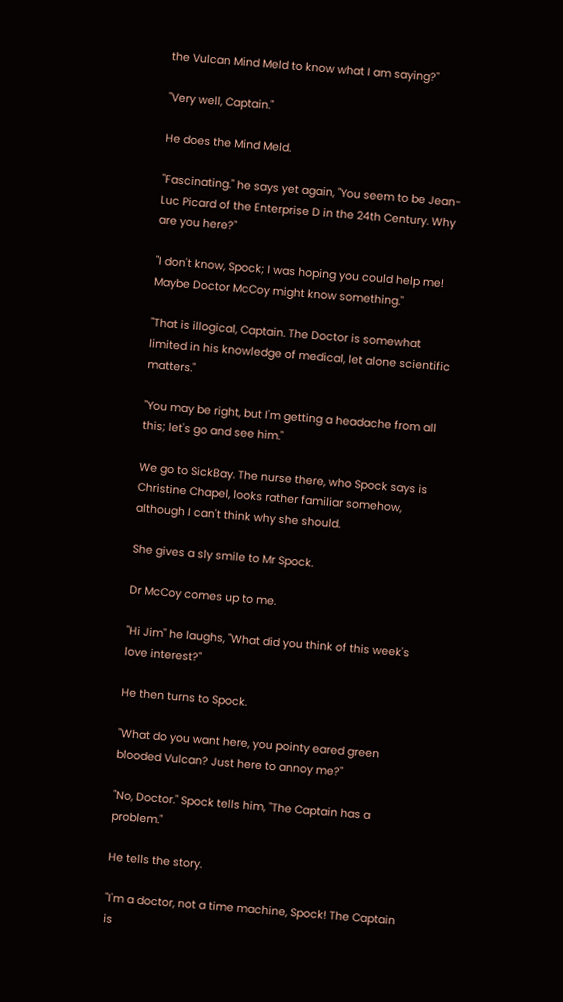the Vulcan Mind Meld to know what I am saying?"

"Very well, Captain."

He does the Mind Meld.

"Fascinating." he says yet again, "You seem to be Jean-Luc Picard of the Enterprise D in the 24th Century. Why are you here?"

"I don't know, Spock; I was hoping you could help me! Maybe Doctor McCoy might know something."

"That is illogical, Captain. The Doctor is somewhat limited in his knowledge of medical, let alone scientific matters."

"You may be right, but I'm getting a headache from all this; let's go and see him."

We go to SickBay. The nurse there, who Spock says is Christine Chapel, looks rather familiar somehow, although I can't think why she should.

She gives a sly smile to Mr Spock.

Dr McCoy comes up to me.

"Hi Jim" he laughs, "What did you think of this week's love interest?"

He then turns to Spock.

"What do you want here, you pointy eared green blooded Vulcan? Just here to annoy me?"

"No, Doctor." Spock tells him, "The Captain has a problem."

He tells the story.

"I'm a doctor, not a time machine, Spock! The Captain is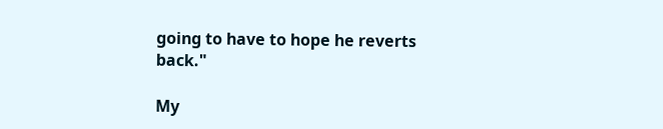going to have to hope he reverts back."

My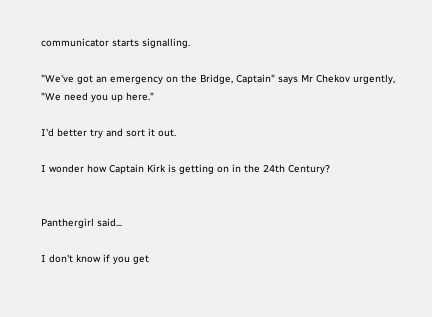communicator starts signalling.

"We've got an emergency on the Bridge, Captain" says Mr Chekov urgently, "We need you up here."

I'd better try and sort it out.

I wonder how Captain Kirk is getting on in the 24th Century?


Panthergirl said...

I don't know if you get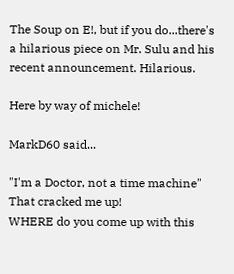The Soup on E!, but if you do...there's a hilarious piece on Mr. Sulu and his recent announcement. Hilarious.

Here by way of michele!

MarkD60 said...

"I'm a Doctor, not a time machine"
That cracked me up!
WHERE do you come up with this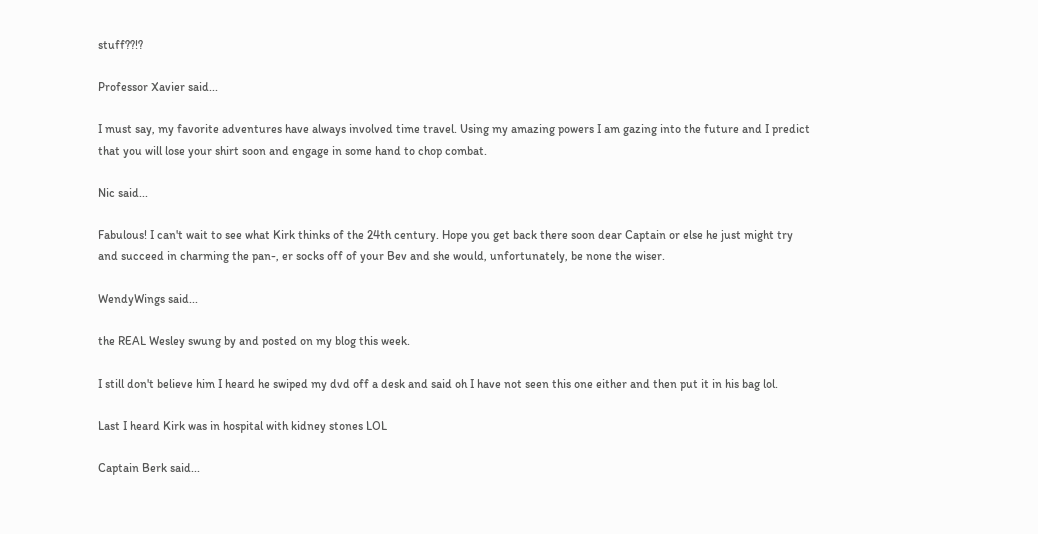stuff??!?

Professor Xavier said...

I must say, my favorite adventures have always involved time travel. Using my amazing powers I am gazing into the future and I predict that you will lose your shirt soon and engage in some hand to chop combat.

Nic said...

Fabulous! I can't wait to see what Kirk thinks of the 24th century. Hope you get back there soon dear Captain or else he just might try and succeed in charming the pan-, er socks off of your Bev and she would, unfortunately, be none the wiser.

WendyWings said...

the REAL Wesley swung by and posted on my blog this week.

I still don't believe him I heard he swiped my dvd off a desk and said oh I have not seen this one either and then put it in his bag lol.

Last I heard Kirk was in hospital with kidney stones LOL

Captain Berk said...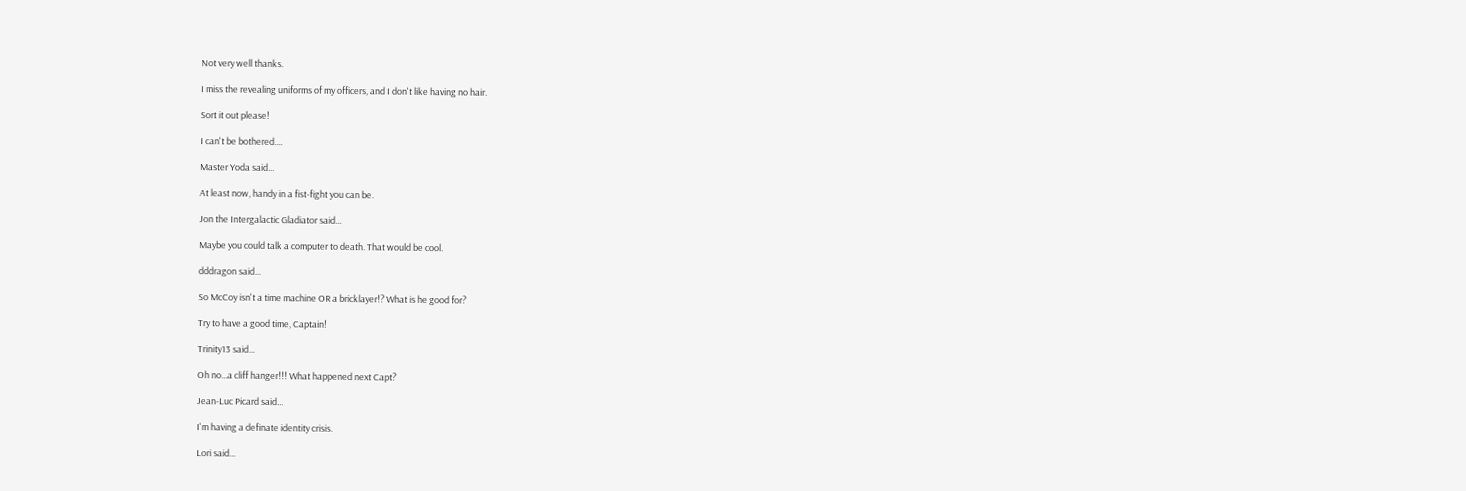Not very well thanks.

I miss the revealing uniforms of my officers, and I don't like having no hair.

Sort it out please!

I can't be bothered....

Master Yoda said...

At least now, handy in a fist-fight you can be.

Jon the Intergalactic Gladiator said...

Maybe you could talk a computer to death. That would be cool.

dddragon said...

So McCoy isn't a time machine OR a bricklayer!? What is he good for?

Try to have a good time, Captain!

Trinity13 said...

Oh no...a cliff hanger!!! What happened next Capt?

Jean-Luc Picard said...

I'm having a definate identity crisis.

Lori said...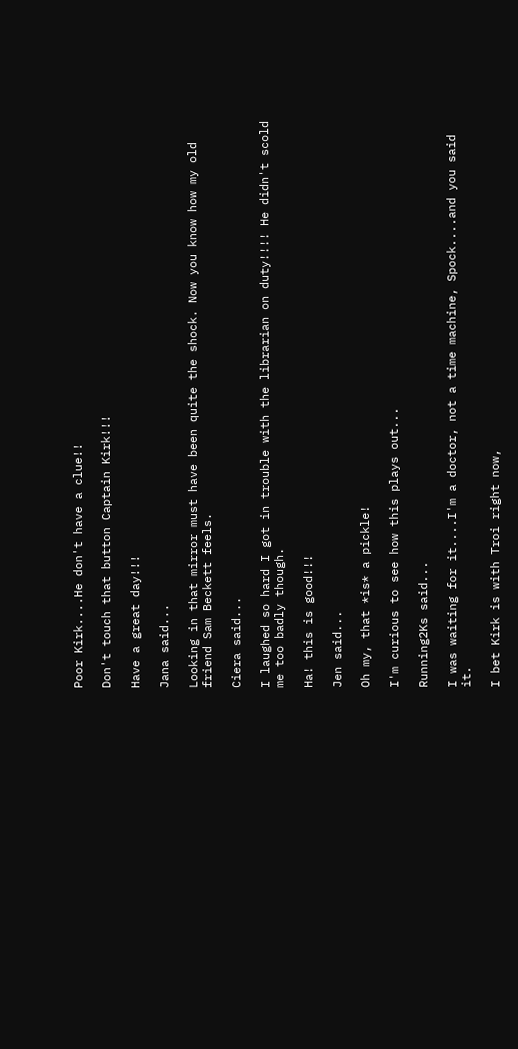Poor Kirk....He don't have a clue!!

Don't touch that button Captain Kirk!!!

Have a great day!!!

Jana said...

Looking in that mirror must have been quite the shock. Now you know how my old friend Sam Beckett feels.

Ciera said...

I laughed so hard I got in trouble with the librarian on duty!!!! He didn't scold me too badly though.

Ha! this is good!!!

Jen said...

Oh my, that *is* a pickle!

I'm curious to see how this plays out...

Running2Ks said...

I was waiting for it....I'm a doctor, not a time machine, Spock....and you said it.

I bet Kirk is with Troi right now,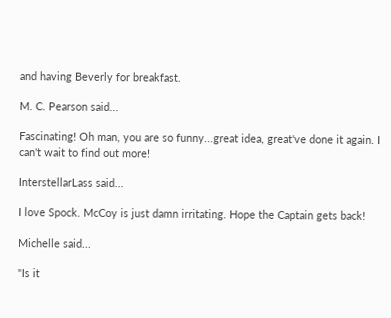and having Beverly for breakfast.

M. C. Pearson said...

Fascinating! Oh man, you are so funny...great idea, great've done it again. I can't wait to find out more!

InterstellarLass said...

I love Spock. McCoy is just damn irritating. Hope the Captain gets back!

Michelle said...

"Is it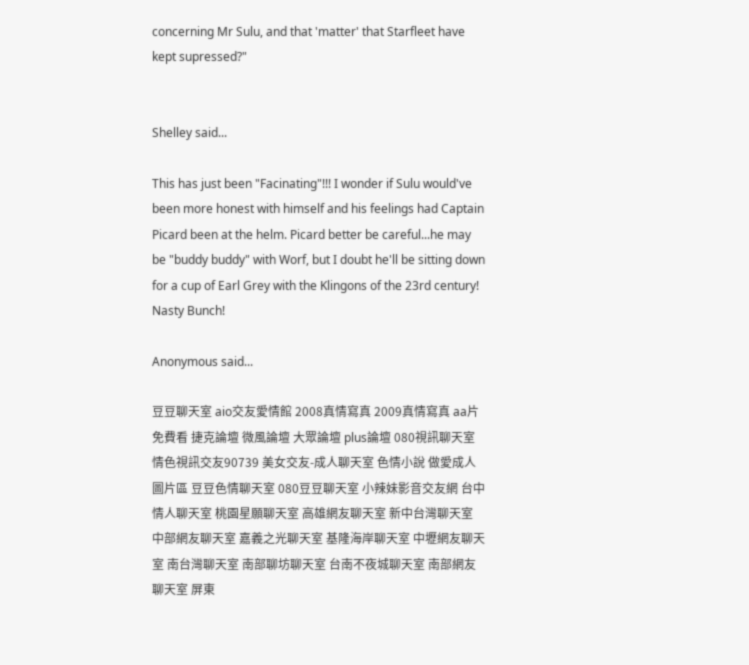concerning Mr Sulu, and that 'matter' that Starfleet have kept supressed?"


Shelley said...

This has just been "Facinating"!!! I wonder if Sulu would've been more honest with himself and his feelings had Captain Picard been at the helm. Picard better be careful...he may be "buddy buddy" with Worf, but I doubt he'll be sitting down for a cup of Earl Grey with the Klingons of the 23rd century! Nasty Bunch!

Anonymous said...

豆豆聊天室 aio交友愛情館 2008真情寫真 2009真情寫真 aa片免費看 捷克論壇 微風論壇 大眾論壇 plus論壇 080視訊聊天室 情色視訊交友90739 美女交友-成人聊天室 色情小說 做愛成人圖片區 豆豆色情聊天室 080豆豆聊天室 小辣妹影音交友網 台中情人聊天室 桃園星願聊天室 高雄網友聊天室 新中台灣聊天室 中部網友聊天室 嘉義之光聊天室 基隆海岸聊天室 中壢網友聊天室 南台灣聊天室 南部聊坊聊天室 台南不夜城聊天室 南部網友聊天室 屏東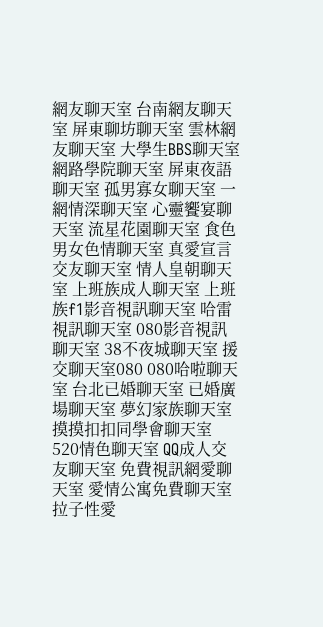網友聊天室 台南網友聊天室 屏東聊坊聊天室 雲林網友聊天室 大學生BBS聊天室 網路學院聊天室 屏東夜語聊天室 孤男寡女聊天室 一網情深聊天室 心靈饗宴聊天室 流星花園聊天室 食色男女色情聊天室 真愛宣言交友聊天室 情人皇朝聊天室 上班族成人聊天室 上班族f1影音視訊聊天室 哈雷視訊聊天室 080影音視訊聊天室 38不夜城聊天室 援交聊天室080 080哈啦聊天室 台北已婚聊天室 已婚廣場聊天室 夢幻家族聊天室 摸摸扣扣同學會聊天室 520情色聊天室 QQ成人交友聊天室 免費視訊網愛聊天室 愛情公寓免費聊天室 拉子性愛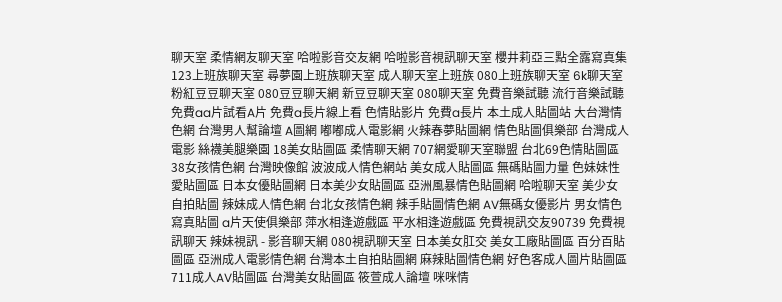聊天室 柔情網友聊天室 哈啦影音交友網 哈啦影音視訊聊天室 櫻井莉亞三點全露寫真集 123上班族聊天室 尋夢園上班族聊天室 成人聊天室上班族 080上班族聊天室 6k聊天室 粉紅豆豆聊天室 080豆豆聊天網 新豆豆聊天室 080聊天室 免費音樂試聽 流行音樂試聽 免費aa片試看A片 免費a長片線上看 色情貼影片 免費a長片 本土成人貼圖站 大台灣情色網 台灣男人幫論壇 A圖網 嘟嘟成人電影網 火辣春夢貼圖網 情色貼圖俱樂部 台灣成人電影 絲襪美腿樂園 18美女貼圖區 柔情聊天網 707網愛聊天室聯盟 台北69色情貼圖區 38女孩情色網 台灣映像館 波波成人情色網站 美女成人貼圖區 無碼貼圖力量 色妹妹性愛貼圖區 日本女優貼圖網 日本美少女貼圖區 亞洲風暴情色貼圖網 哈啦聊天室 美少女自拍貼圖 辣妹成人情色網 台北女孩情色網 辣手貼圖情色網 AV無碼女優影片 男女情色寫真貼圖 a片天使俱樂部 萍水相逢遊戲區 平水相逢遊戲區 免費視訊交友90739 免費視訊聊天 辣妹視訊 - 影音聊天網 080視訊聊天室 日本美女肛交 美女工廠貼圖區 百分百貼圖區 亞洲成人電影情色網 台灣本土自拍貼圖網 麻辣貼圖情色網 好色客成人圖片貼圖區 711成人AV貼圖區 台灣美女貼圖區 筱萱成人論壇 咪咪情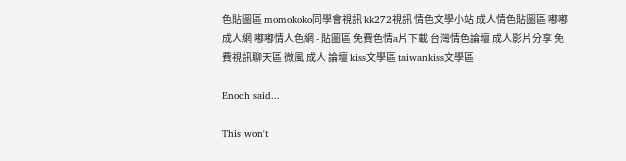色貼圖區 momokoko同學會視訊 kk272視訊 情色文學小站 成人情色貼圖區 嘟嘟成人網 嘟嘟情人色網 - 貼圖區 免費色情a片下載 台灣情色論壇 成人影片分享 免費視訊聊天區 微風 成人 論壇 kiss文學區 taiwankiss文學區

Enoch said...

This won't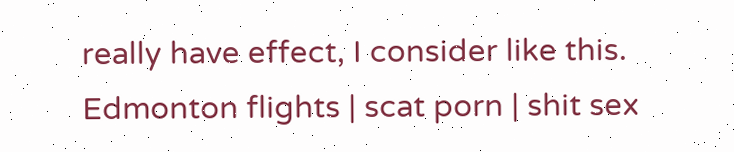really have effect, I consider like this.
Edmonton flights | scat porn | shit sex